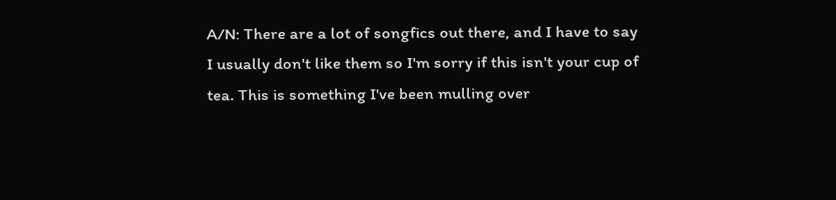A/N: There are a lot of songfics out there, and I have to say I usually don't like them so I'm sorry if this isn't your cup of tea. This is something I've been mulling over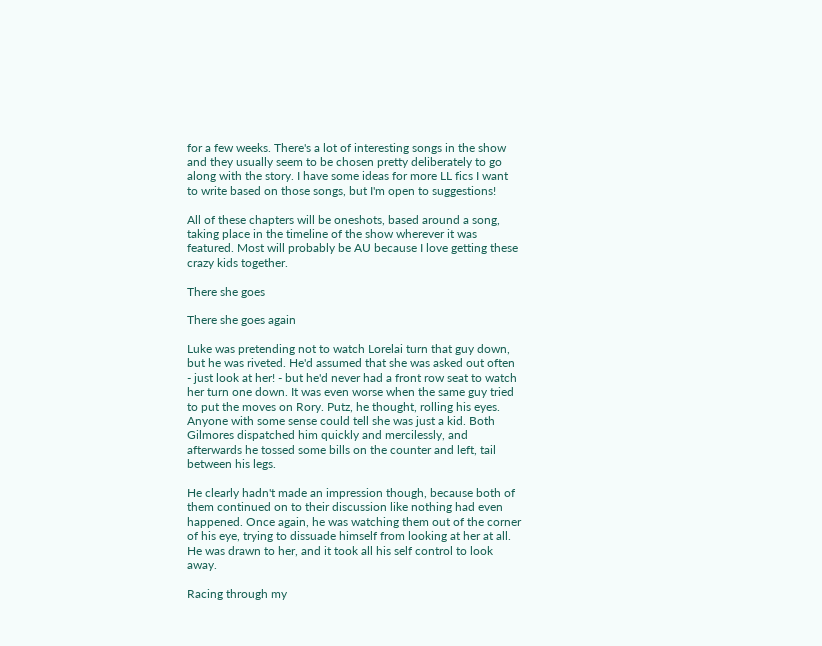for a few weeks. There's a lot of interesting songs in the show and they usually seem to be chosen pretty deliberately to go along with the story. I have some ideas for more LL fics I want to write based on those songs, but I'm open to suggestions!

All of these chapters will be oneshots, based around a song, taking place in the timeline of the show wherever it was featured. Most will probably be AU because I love getting these crazy kids together.

There she goes

There she goes again

Luke was pretending not to watch Lorelai turn that guy down, but he was riveted. He'd assumed that she was asked out often - just look at her! - but he'd never had a front row seat to watch her turn one down. It was even worse when the same guy tried to put the moves on Rory. Putz, he thought, rolling his eyes. Anyone with some sense could tell she was just a kid. Both Gilmores dispatched him quickly and mercilessly, and afterwards he tossed some bills on the counter and left, tail between his legs.

He clearly hadn't made an impression though, because both of them continued on to their discussion like nothing had even happened. Once again, he was watching them out of the corner of his eye, trying to dissuade himself from looking at her at all. He was drawn to her, and it took all his self control to look away.

Racing through my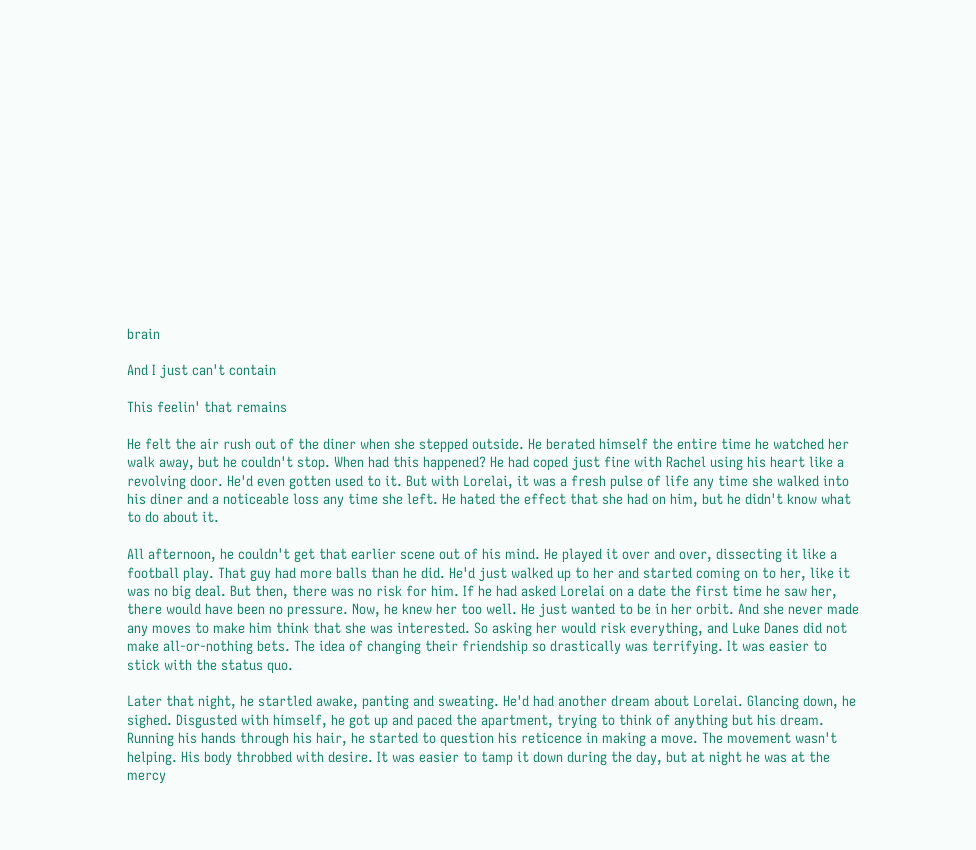brain

And I just can't contain

This feelin' that remains

He felt the air rush out of the diner when she stepped outside. He berated himself the entire time he watched her walk away, but he couldn't stop. When had this happened? He had coped just fine with Rachel using his heart like a revolving door. He'd even gotten used to it. But with Lorelai, it was a fresh pulse of life any time she walked into his diner and a noticeable loss any time she left. He hated the effect that she had on him, but he didn't know what to do about it.

All afternoon, he couldn't get that earlier scene out of his mind. He played it over and over, dissecting it like a football play. That guy had more balls than he did. He'd just walked up to her and started coming on to her, like it was no big deal. But then, there was no risk for him. If he had asked Lorelai on a date the first time he saw her, there would have been no pressure. Now, he knew her too well. He just wanted to be in her orbit. And she never made any moves to make him think that she was interested. So asking her would risk everything, and Luke Danes did not make all-or-nothing bets. The idea of changing their friendship so drastically was terrifying. It was easier to stick with the status quo.

Later that night, he startled awake, panting and sweating. He'd had another dream about Lorelai. Glancing down, he sighed. Disgusted with himself, he got up and paced the apartment, trying to think of anything but his dream. Running his hands through his hair, he started to question his reticence in making a move. The movement wasn't helping. His body throbbed with desire. It was easier to tamp it down during the day, but at night he was at the mercy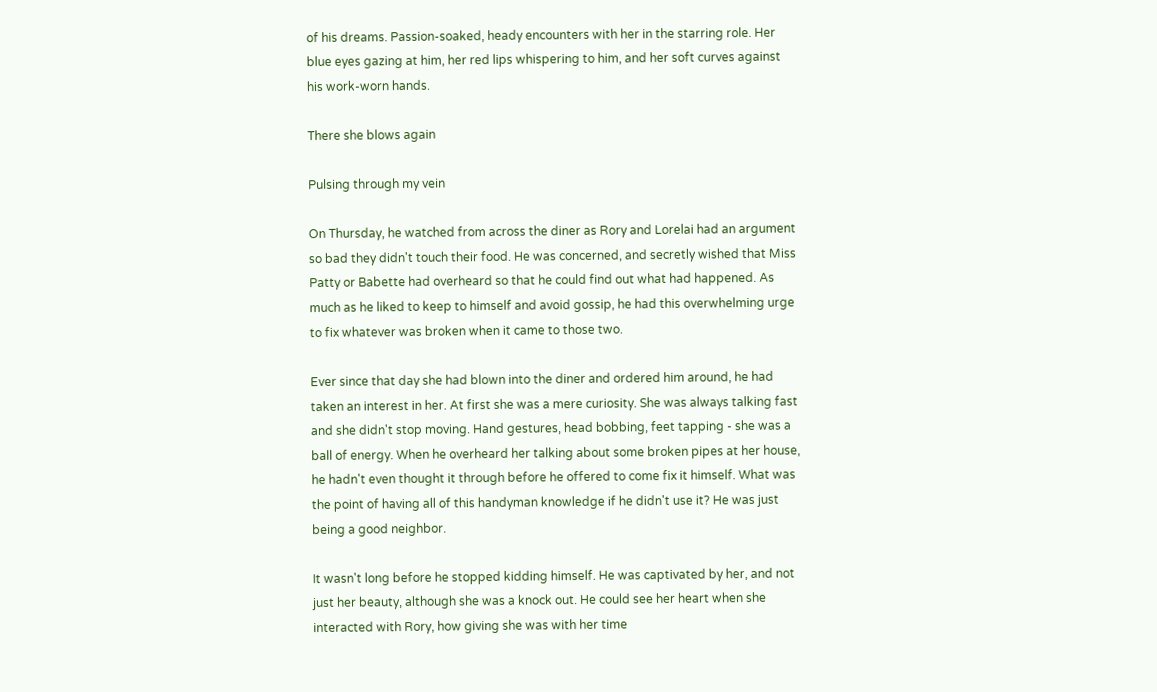of his dreams. Passion-soaked, heady encounters with her in the starring role. Her blue eyes gazing at him, her red lips whispering to him, and her soft curves against his work-worn hands.

There she blows again

Pulsing through my vein

On Thursday, he watched from across the diner as Rory and Lorelai had an argument so bad they didn't touch their food. He was concerned, and secretly wished that Miss Patty or Babette had overheard so that he could find out what had happened. As much as he liked to keep to himself and avoid gossip, he had this overwhelming urge to fix whatever was broken when it came to those two.

Ever since that day she had blown into the diner and ordered him around, he had taken an interest in her. At first she was a mere curiosity. She was always talking fast and she didn't stop moving. Hand gestures, head bobbing, feet tapping - she was a ball of energy. When he overheard her talking about some broken pipes at her house, he hadn't even thought it through before he offered to come fix it himself. What was the point of having all of this handyman knowledge if he didn't use it? He was just being a good neighbor.

It wasn't long before he stopped kidding himself. He was captivated by her, and not just her beauty, although she was a knock out. He could see her heart when she interacted with Rory, how giving she was with her time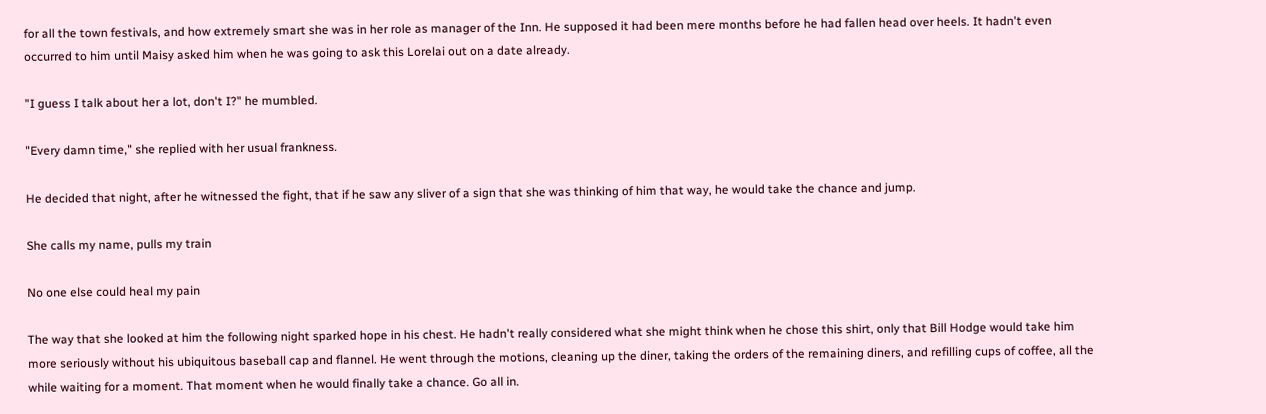for all the town festivals, and how extremely smart she was in her role as manager of the Inn. He supposed it had been mere months before he had fallen head over heels. It hadn't even occurred to him until Maisy asked him when he was going to ask this Lorelai out on a date already.

"I guess I talk about her a lot, don't I?" he mumbled.

"Every damn time," she replied with her usual frankness.

He decided that night, after he witnessed the fight, that if he saw any sliver of a sign that she was thinking of him that way, he would take the chance and jump.

She calls my name, pulls my train

No one else could heal my pain

The way that she looked at him the following night sparked hope in his chest. He hadn't really considered what she might think when he chose this shirt, only that Bill Hodge would take him more seriously without his ubiquitous baseball cap and flannel. He went through the motions, cleaning up the diner, taking the orders of the remaining diners, and refilling cups of coffee, all the while waiting for a moment. That moment when he would finally take a chance. Go all in.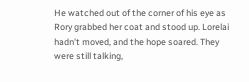He watched out of the corner of his eye as Rory grabbed her coat and stood up. Lorelai hadn't moved, and the hope soared. They were still talking,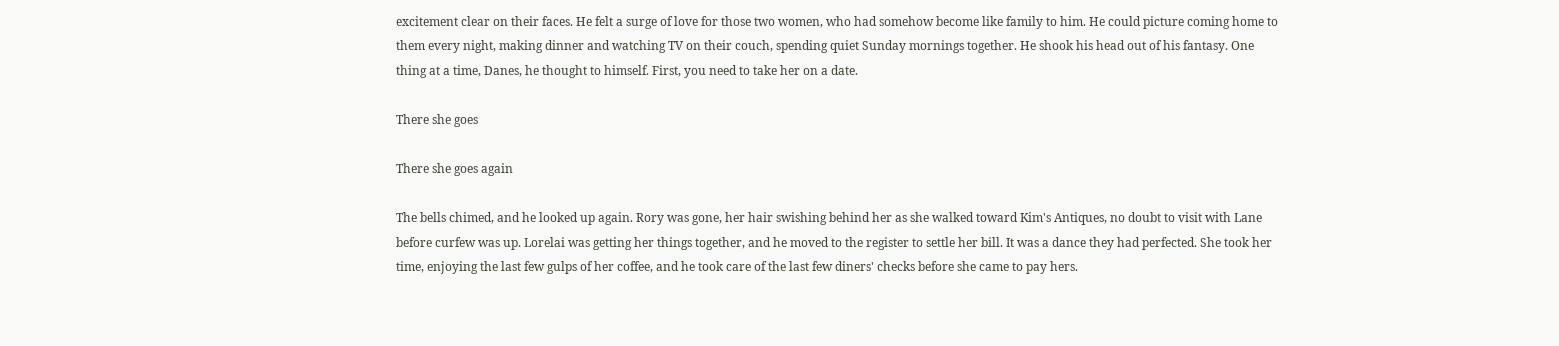excitement clear on their faces. He felt a surge of love for those two women, who had somehow become like family to him. He could picture coming home to them every night, making dinner and watching TV on their couch, spending quiet Sunday mornings together. He shook his head out of his fantasy. One thing at a time, Danes, he thought to himself. First, you need to take her on a date.

There she goes

There she goes again

The bells chimed, and he looked up again. Rory was gone, her hair swishing behind her as she walked toward Kim's Antiques, no doubt to visit with Lane before curfew was up. Lorelai was getting her things together, and he moved to the register to settle her bill. It was a dance they had perfected. She took her time, enjoying the last few gulps of her coffee, and he took care of the last few diners' checks before she came to pay hers.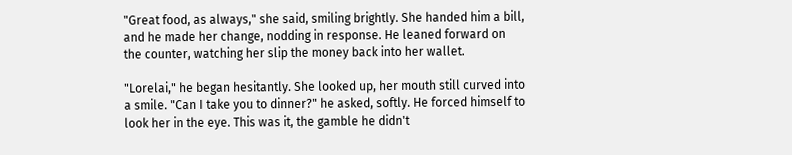"Great food, as always," she said, smiling brightly. She handed him a bill, and he made her change, nodding in response. He leaned forward on the counter, watching her slip the money back into her wallet.

"Lorelai," he began hesitantly. She looked up, her mouth still curved into a smile. "Can I take you to dinner?" he asked, softly. He forced himself to look her in the eye. This was it, the gamble he didn't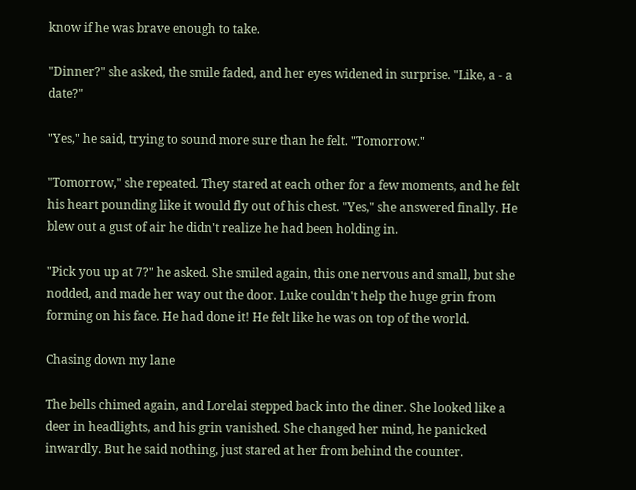know if he was brave enough to take.

"Dinner?" she asked, the smile faded, and her eyes widened in surprise. "Like, a - a date?"

"Yes," he said, trying to sound more sure than he felt. "Tomorrow."

"Tomorrow," she repeated. They stared at each other for a few moments, and he felt his heart pounding like it would fly out of his chest. "Yes," she answered finally. He blew out a gust of air he didn't realize he had been holding in.

"Pick you up at 7?" he asked. She smiled again, this one nervous and small, but she nodded, and made her way out the door. Luke couldn't help the huge grin from forming on his face. He had done it! He felt like he was on top of the world.

Chasing down my lane

The bells chimed again, and Lorelai stepped back into the diner. She looked like a deer in headlights, and his grin vanished. She changed her mind, he panicked inwardly. But he said nothing, just stared at her from behind the counter.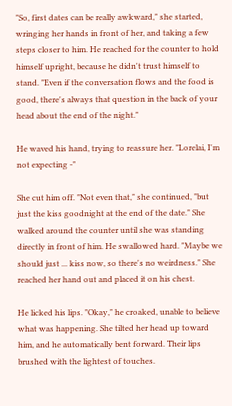"So, first dates can be really awkward," she started, wringing her hands in front of her, and taking a few steps closer to him. He reached for the counter to hold himself upright, because he didn't trust himself to stand. "Even if the conversation flows and the food is good, there's always that question in the back of your head about the end of the night."

He waved his hand, trying to reassure her. "Lorelai, I'm not expecting -"

She cut him off. "Not even that," she continued, "but just the kiss goodnight at the end of the date." She walked around the counter until she was standing directly in front of him. He swallowed hard. "Maybe we should just ... kiss now, so there's no weirdness." She reached her hand out and placed it on his chest.

He licked his lips. "Okay," he croaked, unable to believe what was happening. She tilted her head up toward him, and he automatically bent forward. Their lips brushed with the lightest of touches.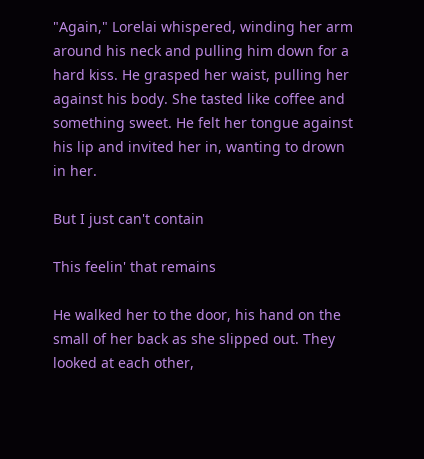"Again," Lorelai whispered, winding her arm around his neck and pulling him down for a hard kiss. He grasped her waist, pulling her against his body. She tasted like coffee and something sweet. He felt her tongue against his lip and invited her in, wanting to drown in her.

But I just can't contain

This feelin' that remains

He walked her to the door, his hand on the small of her back as she slipped out. They looked at each other,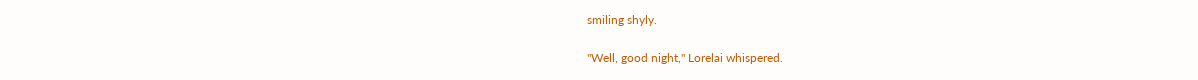smiling shyly.

"Well, good night," Lorelai whispered.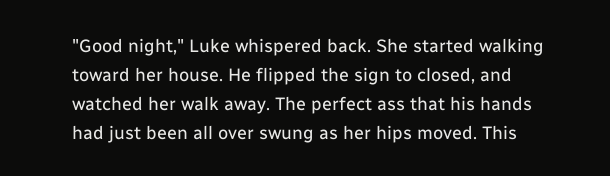"Good night," Luke whispered back. She started walking toward her house. He flipped the sign to closed, and watched her walk away. The perfect ass that his hands had just been all over swung as her hips moved. This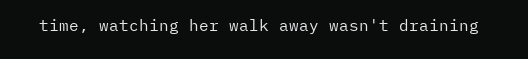time, watching her walk away wasn't draining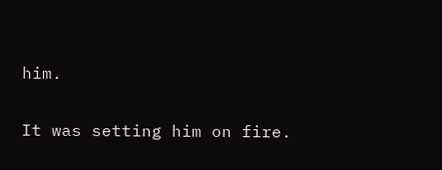him.

It was setting him on fire.